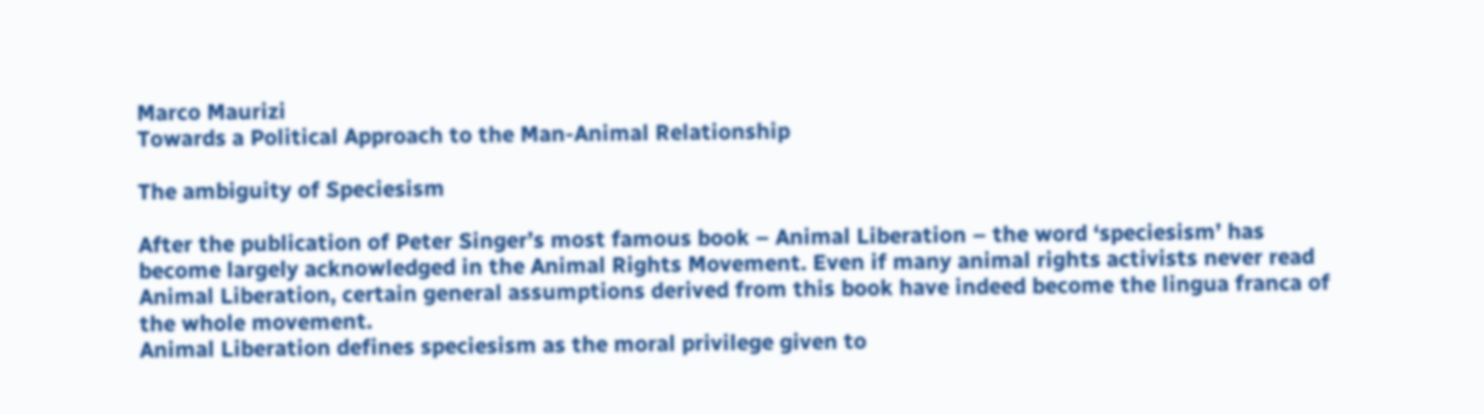Marco Maurizi
Towards a Political Approach to the Man-Animal Relationship

The ambiguity of Speciesism

After the publication of Peter Singer’s most famous book – Animal Liberation – the word ‘speciesism’ has become largely acknowledged in the Animal Rights Movement. Even if many animal rights activists never read Animal Liberation, certain general assumptions derived from this book have indeed become the lingua franca of the whole movement.
Animal Liberation defines speciesism as the moral privilege given to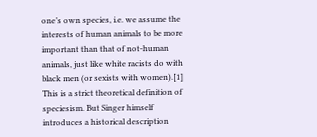one’s own species, i.e. we assume the interests of human animals to be more important than that of not-human animals, just like white racists do with black men (or sexists with women).[1] This is a strict theoretical definition of speciesism. But Singer himself introduces a historical description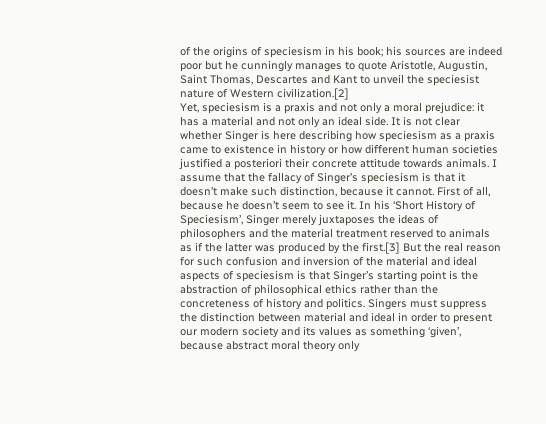of the origins of speciesism in his book; his sources are indeed poor but he cunningly manages to quote Aristotle, Augustin, Saint Thomas, Descartes and Kant to unveil the speciesist nature of Western civilization.[2]
Yet, speciesism is a praxis and not only a moral prejudice: it has a material and not only an ideal side. It is not clear whether Singer is here describing how speciesism as a praxis came to existence in history or how different human societies justified a posteriori their concrete attitude towards animals. I assume that the fallacy of Singer’s speciesism is that it doesn’t make such distinction, because it cannot. First of all, because he doesn’t seem to see it. In his ‘Short History of Speciesism’, Singer merely juxtaposes the ideas of philosophers and the material treatment reserved to animals as if the latter was produced by the first.[3] But the real reason for such confusion and inversion of the material and ideal aspects of speciesism is that Singer’s starting point is the abstraction of philosophical ethics rather than the concreteness of history and politics. Singers must suppress the distinction between material and ideal in order to present our modern society and its values as something ‘given’, because abstract moral theory only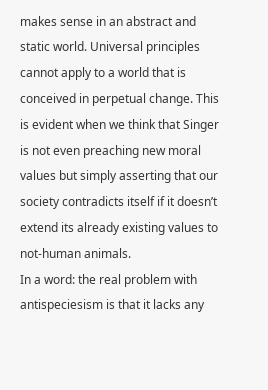makes sense in an abstract and static world. Universal principles cannot apply to a world that is conceived in perpetual change. This is evident when we think that Singer is not even preaching new moral values but simply asserting that our society contradicts itself if it doesn’t extend its already existing values to not-human animals.
In a word: the real problem with antispeciesism is that it lacks any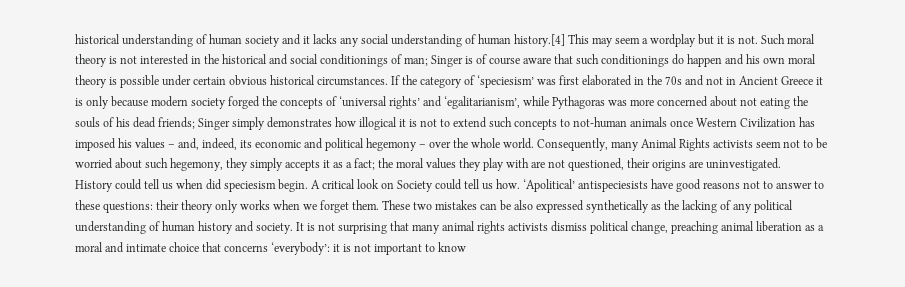historical understanding of human society and it lacks any social understanding of human history.[4] This may seem a wordplay but it is not. Such moral theory is not interested in the historical and social conditionings of man; Singer is of course aware that such conditionings do happen and his own moral theory is possible under certain obvious historical circumstances. If the category of ‘speciesism’ was first elaborated in the 70s and not in Ancient Greece it is only because modern society forged the concepts of ‘universal rights’ and ‘egalitarianism’, while Pythagoras was more concerned about not eating the souls of his dead friends; Singer simply demonstrates how illogical it is not to extend such concepts to not-human animals once Western Civilization has imposed his values – and, indeed, its economic and political hegemony – over the whole world. Consequently, many Animal Rights activists seem not to be worried about such hegemony, they simply accepts it as a fact; the moral values they play with are not questioned, their origins are uninvestigated.
History could tell us when did speciesism begin. A critical look on Society could tell us how. ‘Apolitical’ antispeciesists have good reasons not to answer to these questions: their theory only works when we forget them. These two mistakes can be also expressed synthetically as the lacking of any political understanding of human history and society. It is not surprising that many animal rights activists dismiss political change, preaching animal liberation as a moral and intimate choice that concerns ‘everybody’: it is not important to know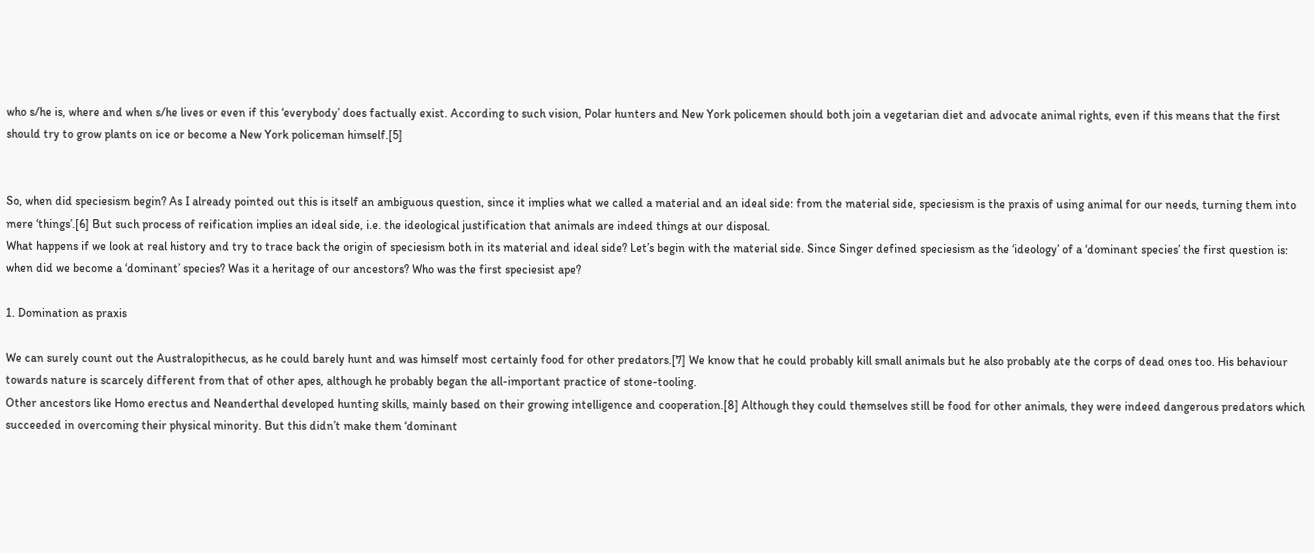who s/he is, where and when s/he lives or even if this ‘everybody’ does factually exist. According to such vision, Polar hunters and New York policemen should both join a vegetarian diet and advocate animal rights, even if this means that the first should try to grow plants on ice or become a New York policeman himself.[5]


So, when did speciesism begin? As I already pointed out this is itself an ambiguous question, since it implies what we called a material and an ideal side: from the material side, speciesism is the praxis of using animal for our needs, turning them into mere ‘things’.[6] But such process of reification implies an ideal side, i.e. the ideological justification that animals are indeed things at our disposal.
What happens if we look at real history and try to trace back the origin of speciesism both in its material and ideal side? Let’s begin with the material side. Since Singer defined speciesism as the ‘ideology’ of a ‘dominant species’ the first question is: when did we become a ‘dominant’ species? Was it a heritage of our ancestors? Who was the first speciesist ape?

1. Domination as praxis

We can surely count out the Australopithecus, as he could barely hunt and was himself most certainly food for other predators.[7] We know that he could probably kill small animals but he also probably ate the corps of dead ones too. His behaviour towards nature is scarcely different from that of other apes, although he probably began the all-important practice of stone-tooling.
Other ancestors like Homo erectus and Neanderthal developed hunting skills, mainly based on their growing intelligence and cooperation.[8] Although they could themselves still be food for other animals, they were indeed dangerous predators which succeeded in overcoming their physical minority. But this didn’t make them ‘dominant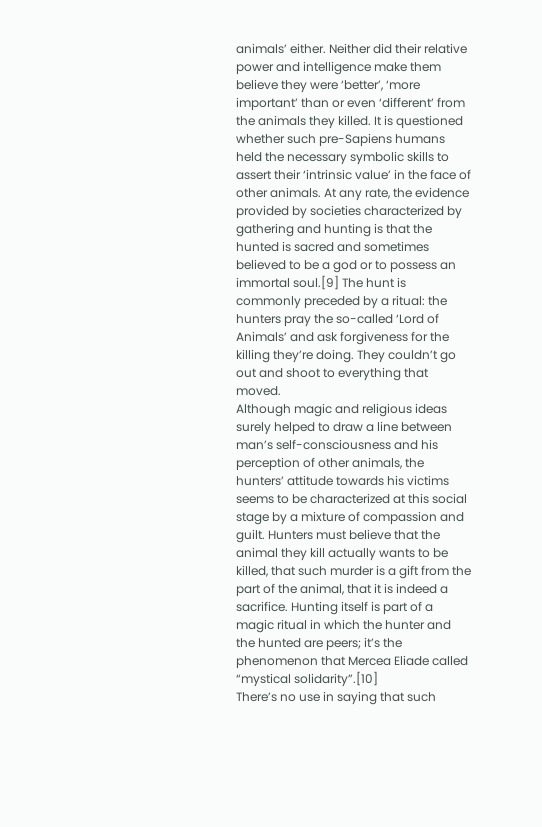animals’ either. Neither did their relative power and intelligence make them believe they were ‘better’, ‘more important’ than or even ‘different’ from the animals they killed. It is questioned whether such pre-Sapiens humans held the necessary symbolic skills to assert their ‘intrinsic value’ in the face of other animals. At any rate, the evidence provided by societies characterized by gathering and hunting is that the hunted is sacred and sometimes believed to be a god or to possess an immortal soul.[9] The hunt is commonly preceded by a ritual: the hunters pray the so-called ‘Lord of Animals’ and ask forgiveness for the killing they’re doing. They couldn’t go out and shoot to everything that moved.
Although magic and religious ideas surely helped to draw a line between man’s self-consciousness and his perception of other animals, the hunters’ attitude towards his victims seems to be characterized at this social stage by a mixture of compassion and guilt. Hunters must believe that the animal they kill actually wants to be killed, that such murder is a gift from the part of the animal, that it is indeed a sacrifice. Hunting itself is part of a magic ritual in which the hunter and the hunted are peers; it’s the phenomenon that Mercea Eliade called “mystical solidarity”.[10]
There’s no use in saying that such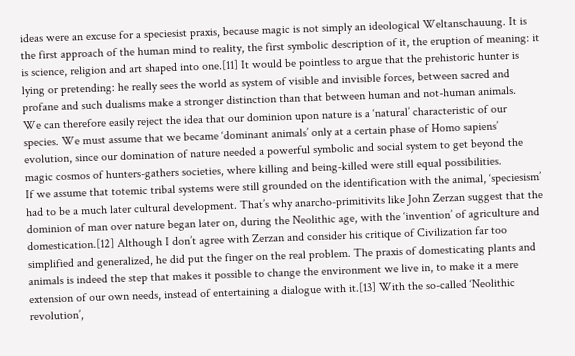ideas were an excuse for a speciesist praxis, because magic is not simply an ideological Weltanschauung. It is the first approach of the human mind to reality, the first symbolic description of it, the eruption of meaning: it is science, religion and art shaped into one.[11] It would be pointless to argue that the prehistoric hunter is lying or pretending: he really sees the world as system of visible and invisible forces, between sacred and profane and such dualisms make a stronger distinction than that between human and not-human animals.
We can therefore easily reject the idea that our dominion upon nature is a ‘natural’ characteristic of our species. We must assume that we became ‘dominant animals’ only at a certain phase of Homo sapiens’ evolution, since our domination of nature needed a powerful symbolic and social system to get beyond the magic cosmos of hunters-gathers societies, where killing and being-killed were still equal possibilities.
If we assume that totemic tribal systems were still grounded on the identification with the animal, ‘speciesism’ had to be a much later cultural development. That’s why anarcho-primitivits like John Zerzan suggest that the dominion of man over nature began later on, during the Neolithic age, with the ‘invention’ of agriculture and domestication.[12] Although I don’t agree with Zerzan and consider his critique of Civilization far too simplified and generalized, he did put the finger on the real problem. The praxis of domesticating plants and animals is indeed the step that makes it possible to change the environment we live in, to make it a mere extension of our own needs, instead of entertaining a dialogue with it.[13] With the so-called ‘Neolithic revolution’,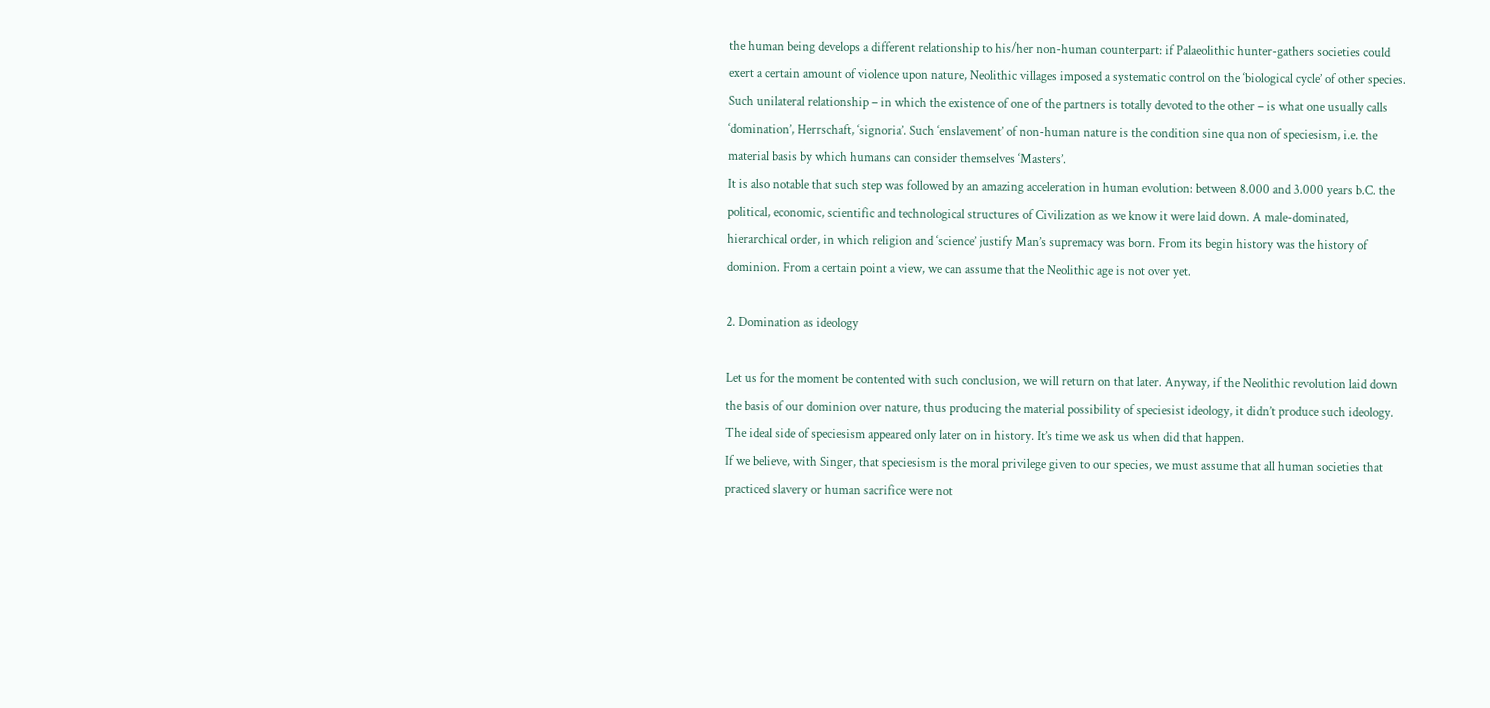the human being develops a different relationship to his/her non-human counterpart: if Palaeolithic hunter-gathers societies could exert a certain amount of violence upon nature, Neolithic villages imposed a systematic control on the ‘biological cycle’ of other species. Such unilateral relationship – in which the existence of one of the partners is totally devoted to the other – is what one usually calls ‘domination’, Herrschaft, ‘signoria’. Such ‘enslavement’ of non-human nature is the condition sine qua non of speciesism, i.e. the material basis by which humans can consider themselves ‘Masters’.
It is also notable that such step was followed by an amazing acceleration in human evolution: between 8.000 and 3.000 years b.C. the political, economic, scientific and technological structures of Civilization as we know it were laid down. A male-dominated, hierarchical order, in which religion and ‘science’ justify Man’s supremacy was born. From its begin history was the history of dominion. From a certain point a view, we can assume that the Neolithic age is not over yet.

2. Domination as ideology

Let us for the moment be contented with such conclusion, we will return on that later. Anyway, if the Neolithic revolution laid down the basis of our dominion over nature, thus producing the material possibility of speciesist ideology, it didn’t produce such ideology. The ideal side of speciesism appeared only later on in history. It’s time we ask us when did that happen.
If we believe, with Singer, that speciesism is the moral privilege given to our species, we must assume that all human societies that practiced slavery or human sacrifice were not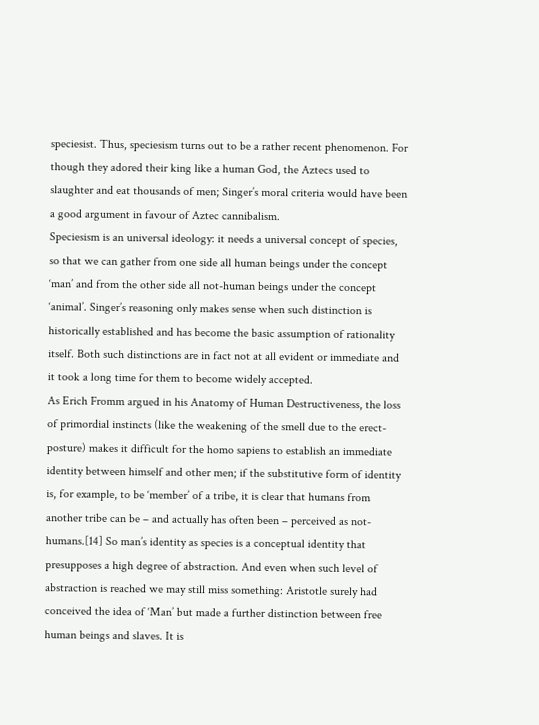speciesist. Thus, speciesism turns out to be a rather recent phenomenon. For though they adored their king like a human God, the Aztecs used to slaughter and eat thousands of men; Singer’s moral criteria would have been a good argument in favour of Aztec cannibalism.
Speciesism is an universal ideology: it needs a universal concept of species, so that we can gather from one side all human beings under the concept ‘man’ and from the other side all not-human beings under the concept ‘animal’. Singer’s reasoning only makes sense when such distinction is historically established and has become the basic assumption of rationality itself. Both such distinctions are in fact not at all evident or immediate and it took a long time for them to become widely accepted.
As Erich Fromm argued in his Anatomy of Human Destructiveness, the loss of primordial instincts (like the weakening of the smell due to the erect-posture) makes it difficult for the homo sapiens to establish an immediate identity between himself and other men; if the substitutive form of identity is, for example, to be ‘member’ of a tribe, it is clear that humans from another tribe can be – and actually has often been – perceived as not-humans.[14] So man’s identity as species is a conceptual identity that presupposes a high degree of abstraction. And even when such level of abstraction is reached we may still miss something: Aristotle surely had conceived the idea of ‘Man’ but made a further distinction between free human beings and slaves. It is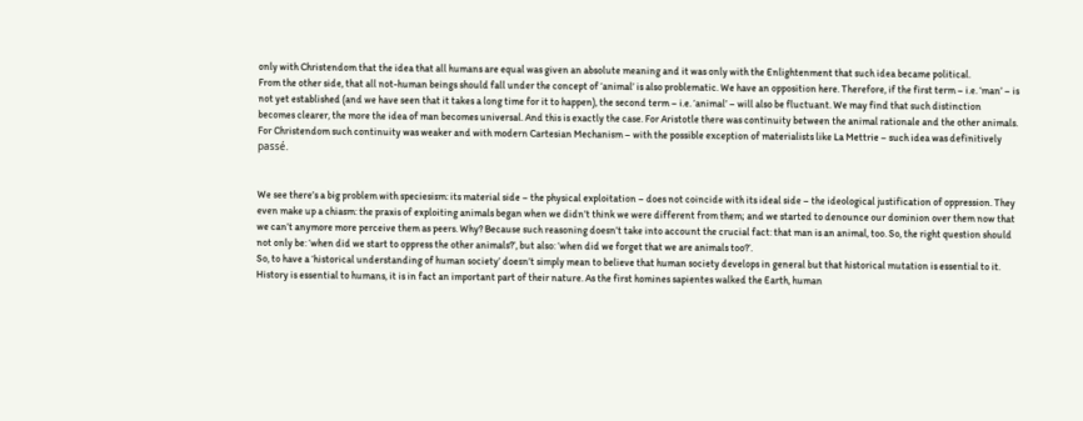only with Christendom that the idea that all humans are equal was given an absolute meaning and it was only with the Enlightenment that such idea became political.
From the other side, that all not-human beings should fall under the concept of ‘animal’ is also problematic. We have an opposition here. Therefore, if the first term – i.e. ‘man’ – is not yet established (and we have seen that it takes a long time for it to happen), the second term – i.e. ‘animal’ – will also be fluctuant. We may find that such distinction becomes clearer, the more the idea of man becomes universal. And this is exactly the case. For Aristotle there was continuity between the animal rationale and the other animals. For Christendom such continuity was weaker and with modern Cartesian Mechanism – with the possible exception of materialists like La Mettrie – such idea was definitively passé.


We see there’s a big problem with speciesism: its material side – the physical exploitation – does not coincide with its ideal side – the ideological justification of oppression. They even make up a chiasm: the praxis of exploiting animals began when we didn’t think we were different from them; and we started to denounce our dominion over them now that we can’t anymore more perceive them as peers. Why? Because such reasoning doesn’t take into account the crucial fact: that man is an animal, too. So, the right question should not only be: ‘when did we start to oppress the other animals?’, but also: ‘when did we forget that we are animals too?’.
So, to have a ‘historical understanding of human society’ doesn’t simply mean to believe that human society develops in general but that historical mutation is essential to it. History is essential to humans, it is in fact an important part of their nature. As the first homines sapientes walked the Earth, human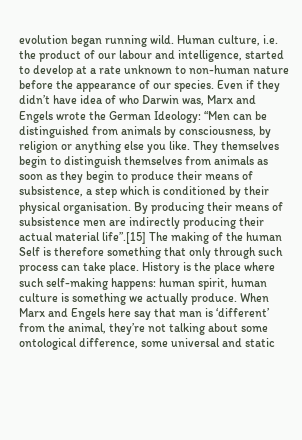evolution began running wild. Human culture, i.e. the product of our labour and intelligence, started to develop at a rate unknown to non-human nature before the appearance of our species. Even if they didn’t have idea of who Darwin was, Marx and Engels wrote the German Ideology: “Men can be distinguished from animals by consciousness, by religion or anything else you like. They themselves begin to distinguish themselves from animals as soon as they begin to produce their means of subsistence, a step which is conditioned by their physical organisation. By producing their means of subsistence men are indirectly producing their actual material life”.[15] The making of the human Self is therefore something that only through such process can take place. History is the place where such self-making happens: human spirit, human culture is something we actually produce. When Marx and Engels here say that man is ‘different’ from the animal, they’re not talking about some ontological difference, some universal and static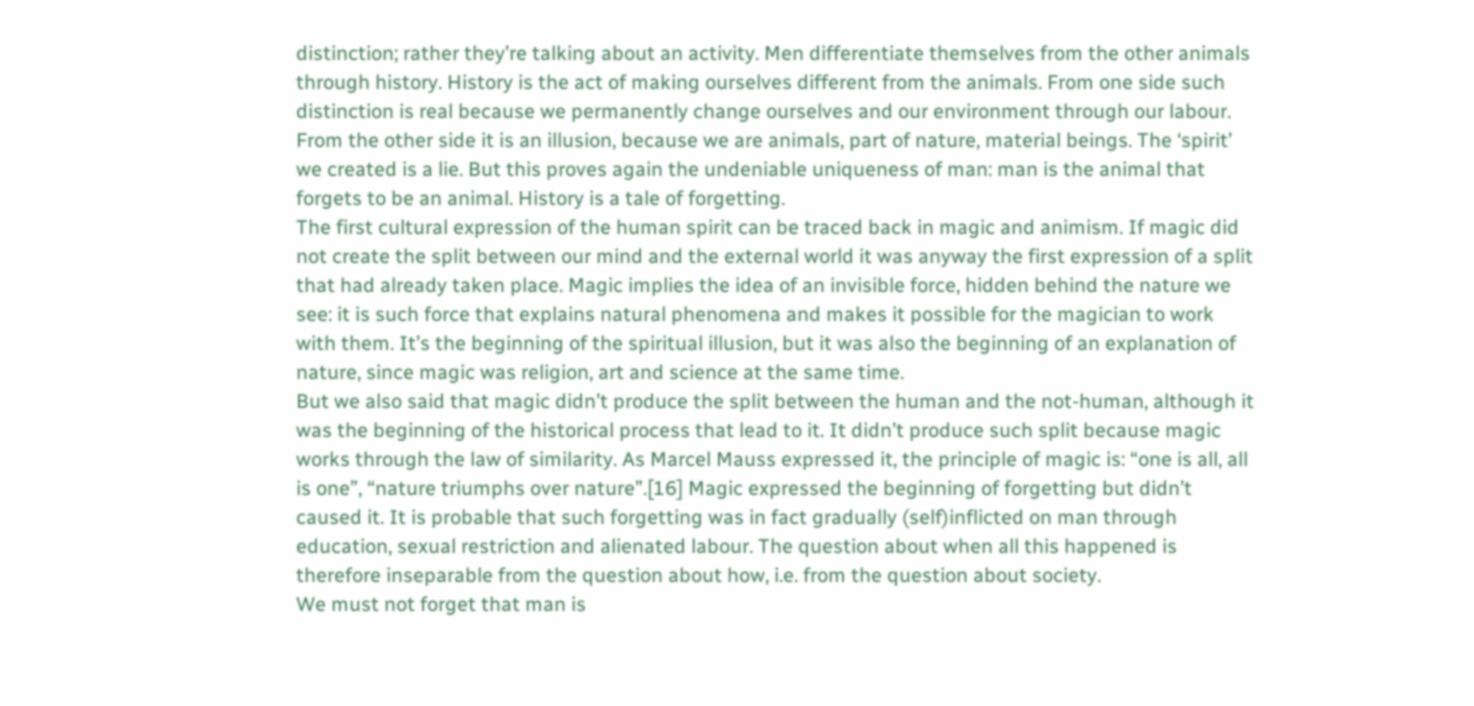distinction; rather they’re talking about an activity. Men differentiate themselves from the other animals through history. History is the act of making ourselves different from the animals. From one side such distinction is real because we permanently change ourselves and our environment through our labour. From the other side it is an illusion, because we are animals, part of nature, material beings. The ‘spirit’ we created is a lie. But this proves again the undeniable uniqueness of man: man is the animal that forgets to be an animal. History is a tale of forgetting.
The first cultural expression of the human spirit can be traced back in magic and animism. If magic did not create the split between our mind and the external world it was anyway the first expression of a split that had already taken place. Magic implies the idea of an invisible force, hidden behind the nature we see: it is such force that explains natural phenomena and makes it possible for the magician to work with them. It’s the beginning of the spiritual illusion, but it was also the beginning of an explanation of nature, since magic was religion, art and science at the same time.
But we also said that magic didn’t produce the split between the human and the not-human, although it was the beginning of the historical process that lead to it. It didn’t produce such split because magic works through the law of similarity. As Marcel Mauss expressed it, the principle of magic is: “one is all, all is one”, “nature triumphs over nature”.[16] Magic expressed the beginning of forgetting but didn’t caused it. It is probable that such forgetting was in fact gradually (self)inflicted on man through education, sexual restriction and alienated labour. The question about when all this happened is therefore inseparable from the question about how, i.e. from the question about society.
We must not forget that man is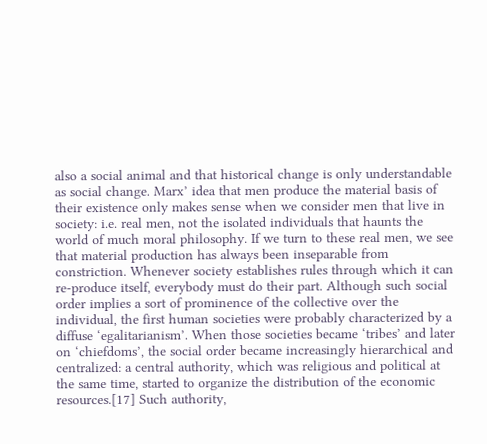also a social animal and that historical change is only understandable as social change. Marx’ idea that men produce the material basis of their existence only makes sense when we consider men that live in society: i.e. real men, not the isolated individuals that haunts the world of much moral philosophy. If we turn to these real men, we see that material production has always been inseparable from constriction. Whenever society establishes rules through which it can re-produce itself, everybody must do their part. Although such social order implies a sort of prominence of the collective over the individual, the first human societies were probably characterized by a diffuse ‘egalitarianism’. When those societies became ‘tribes’ and later on ‘chiefdoms’, the social order became increasingly hierarchical and centralized: a central authority, which was religious and political at the same time, started to organize the distribution of the economic resources.[17] Such authority,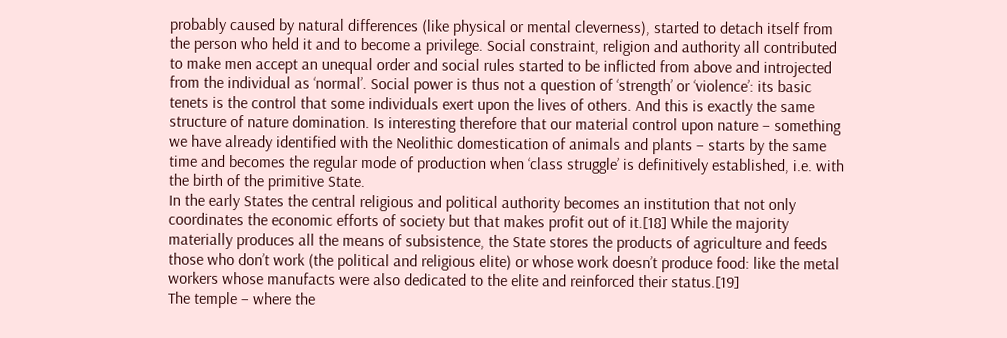probably caused by natural differences (like physical or mental cleverness), started to detach itself from the person who held it and to become a privilege. Social constraint, religion and authority all contributed to make men accept an unequal order and social rules started to be inflicted from above and introjected from the individual as ‘normal’. Social power is thus not a question of ‘strength’ or ‘violence’: its basic tenets is the control that some individuals exert upon the lives of others. And this is exactly the same structure of nature domination. Is interesting therefore that our material control upon nature – something we have already identified with the Neolithic domestication of animals and plants – starts by the same time and becomes the regular mode of production when ‘class struggle’ is definitively established, i.e. with the birth of the primitive State.
In the early States the central religious and political authority becomes an institution that not only coordinates the economic efforts of society but that makes profit out of it.[18] While the majority materially produces all the means of subsistence, the State stores the products of agriculture and feeds those who don’t work (the political and religious elite) or whose work doesn’t produce food: like the metal workers whose manufacts were also dedicated to the elite and reinforced their status.[19]
The temple – where the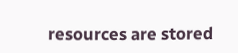resources are stored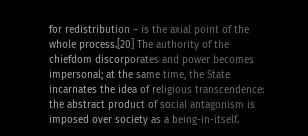for redistribution – is the axial point of the whole process.[20] The authority of the chiefdom discorporates and power becomes impersonal; at the same time, the State incarnates the idea of religious transcendence: the abstract product of social antagonism is imposed over society as a being-in-itself.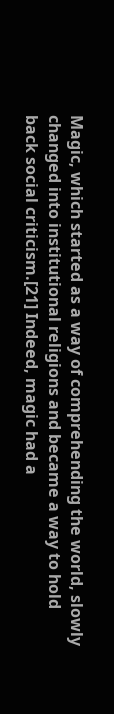Magic, which started as a way of comprehending the world, slowly changed into institutional religions and became a way to hold back social criticism.[21] Indeed, magic had a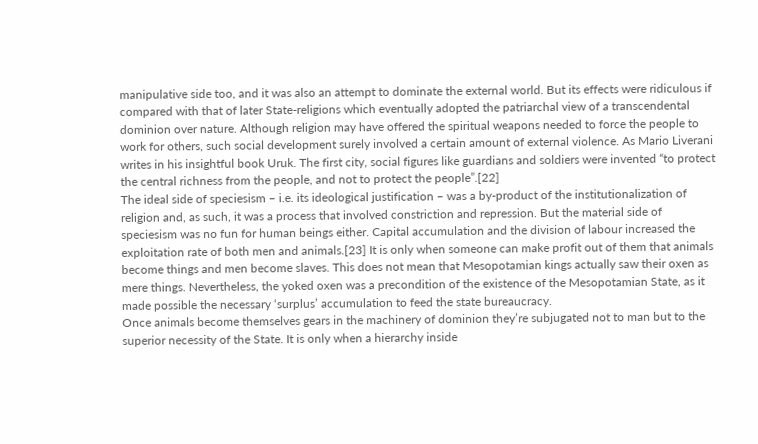manipulative side too, and it was also an attempt to dominate the external world. But its effects were ridiculous if compared with that of later State-religions which eventually adopted the patriarchal view of a transcendental dominion over nature. Although religion may have offered the spiritual weapons needed to force the people to work for others, such social development surely involved a certain amount of external violence. As Mario Liverani writes in his insightful book Uruk. The first city, social figures like guardians and soldiers were invented “to protect the central richness from the people, and not to protect the people”.[22]
The ideal side of speciesism – i.e. its ideological justification – was a by-product of the institutionalization of religion and, as such, it was a process that involved constriction and repression. But the material side of speciesism was no fun for human beings either. Capital accumulation and the division of labour increased the exploitation rate of both men and animals.[23] It is only when someone can make profit out of them that animals become things and men become slaves. This does not mean that Mesopotamian kings actually saw their oxen as mere things. Nevertheless, the yoked oxen was a precondition of the existence of the Mesopotamian State, as it made possible the necessary ‘surplus’ accumulation to feed the state bureaucracy.
Once animals become themselves gears in the machinery of dominion they’re subjugated not to man but to the superior necessity of the State. It is only when a hierarchy inside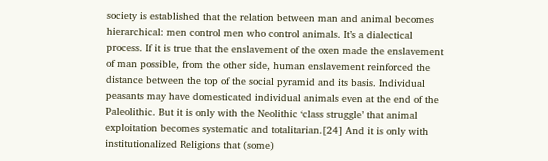society is established that the relation between man and animal becomes hierarchical: men control men who control animals. It’s a dialectical process. If it is true that the enslavement of the oxen made the enslavement of man possible, from the other side, human enslavement reinforced the distance between the top of the social pyramid and its basis. Individual peasants may have domesticated individual animals even at the end of the Paleolithic. But it is only with the Neolithic ‘class struggle’ that animal exploitation becomes systematic and totalitarian.[24] And it is only with institutionalized Religions that (some)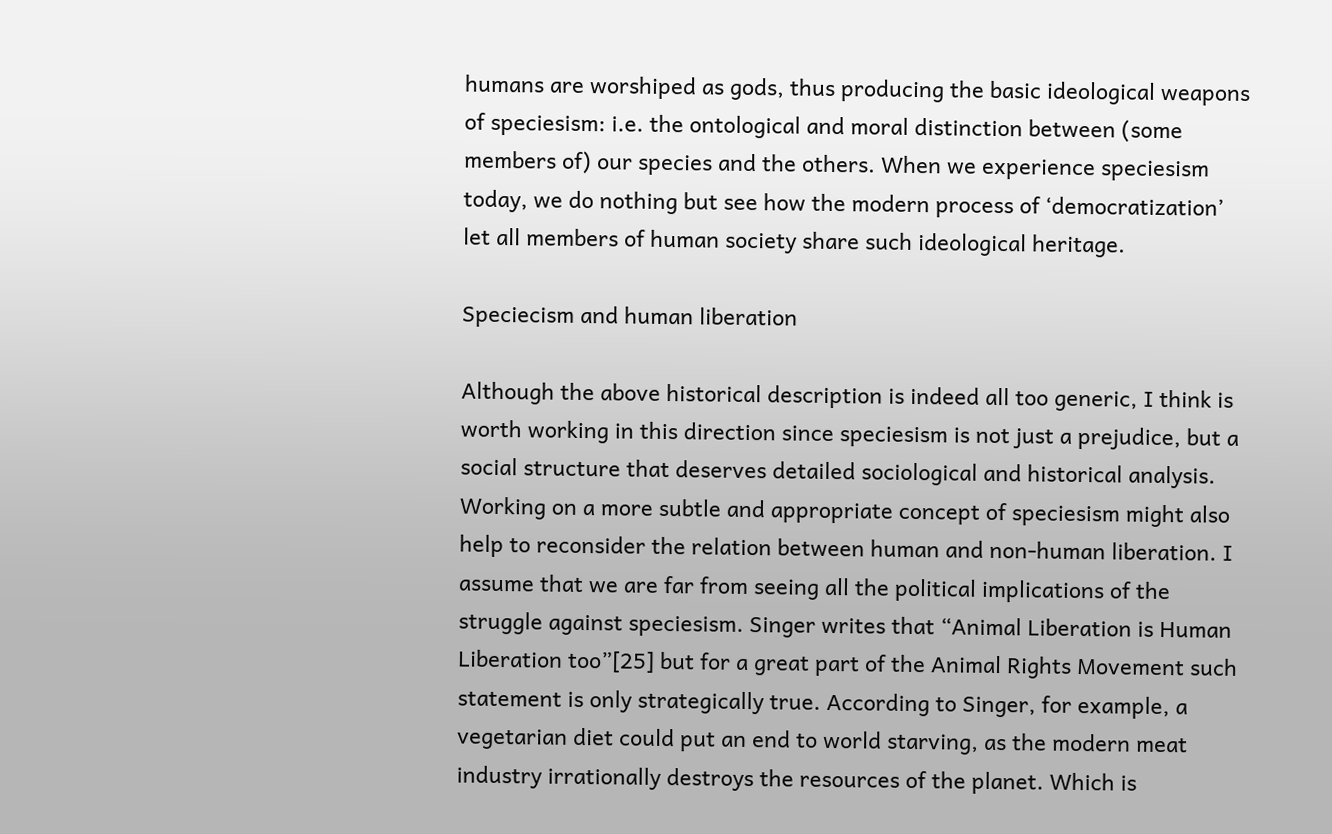humans are worshiped as gods, thus producing the basic ideological weapons of speciesism: i.e. the ontological and moral distinction between (some members of) our species and the others. When we experience speciesism today, we do nothing but see how the modern process of ‘democratization’ let all members of human society share such ideological heritage.

Speciecism and human liberation

Although the above historical description is indeed all too generic, I think is worth working in this direction since speciesism is not just a prejudice, but a social structure that deserves detailed sociological and historical analysis. Working on a more subtle and appropriate concept of speciesism might also help to reconsider the relation between human and non-human liberation. I assume that we are far from seeing all the political implications of the struggle against speciesism. Singer writes that “Animal Liberation is Human Liberation too”[25] but for a great part of the Animal Rights Movement such statement is only strategically true. According to Singer, for example, a vegetarian diet could put an end to world starving, as the modern meat industry irrationally destroys the resources of the planet. Which is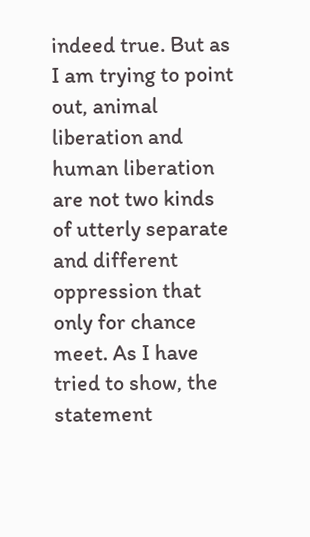indeed true. But as I am trying to point out, animal liberation and human liberation are not two kinds of utterly separate and different oppression that only for chance meet. As I have tried to show, the statement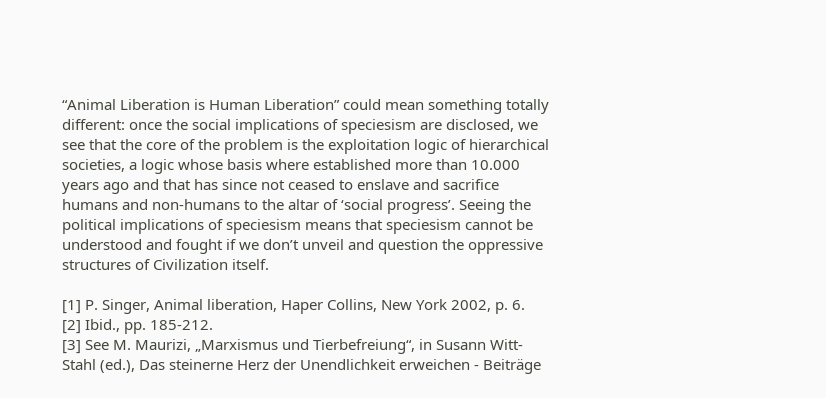“Animal Liberation is Human Liberation” could mean something totally different: once the social implications of speciesism are disclosed, we see that the core of the problem is the exploitation logic of hierarchical societies, a logic whose basis where established more than 10.000 years ago and that has since not ceased to enslave and sacrifice humans and non-humans to the altar of ‘social progress’. Seeing the political implications of speciesism means that speciesism cannot be understood and fought if we don’t unveil and question the oppressive structures of Civilization itself.

[1] P. Singer, Animal liberation, Haper Collins, New York 2002, p. 6.
[2] Ibid., pp. 185-212.
[3] See M. Maurizi, „Marxismus und Tierbefreiung“, in Susann Witt-Stahl (ed.), Das steinerne Herz der Unendlichkeit erweichen - Beiträge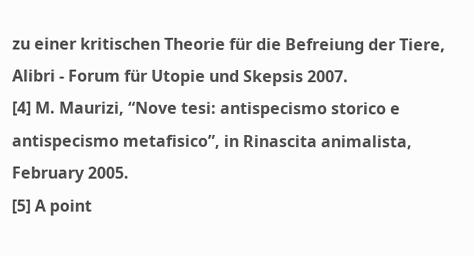zu einer kritischen Theorie für die Befreiung der Tiere, Alibri - Forum für Utopie und Skepsis 2007.
[4] M. Maurizi, “Nove tesi: antispecismo storico e antispecismo metafisico”, in Rinascita animalista, February 2005.
[5] A point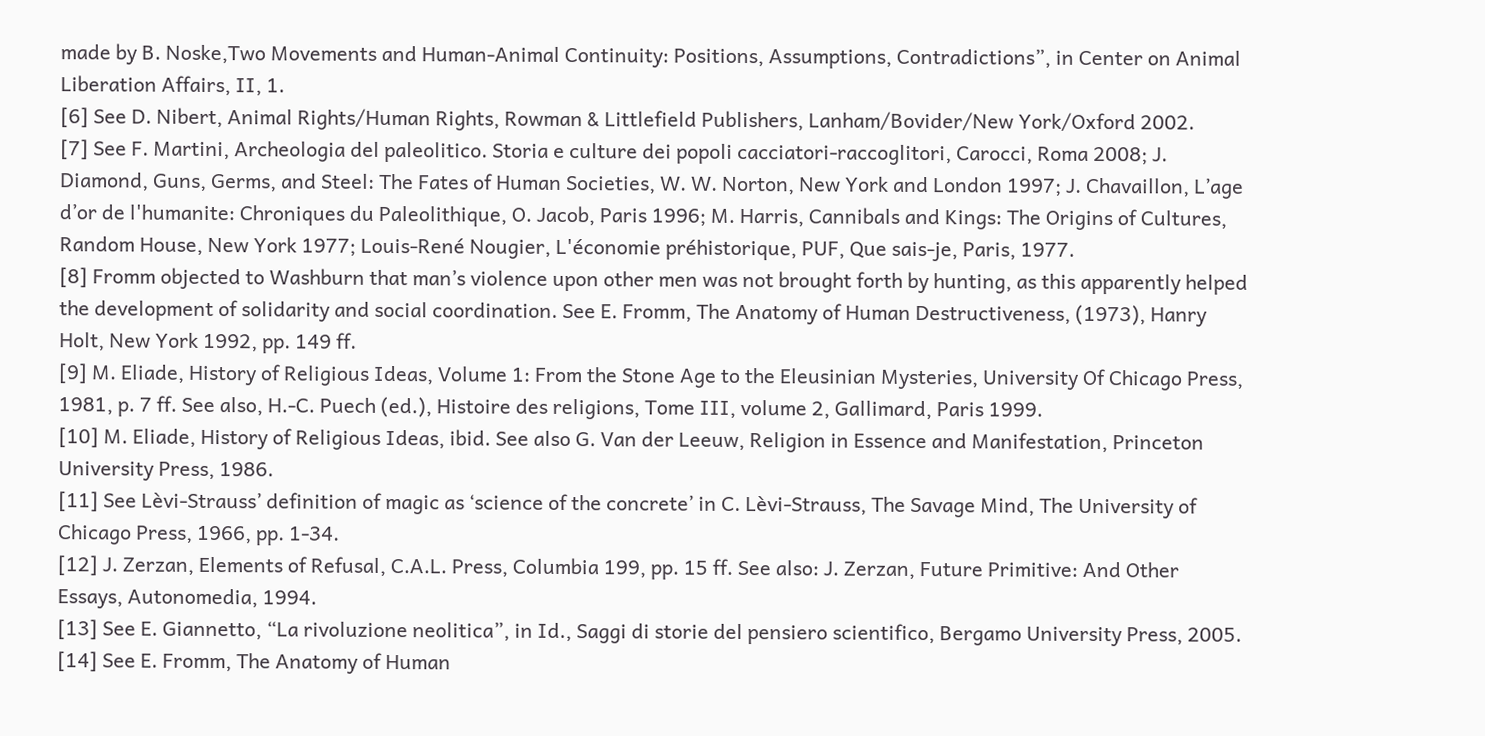made by B. Noske,Two Movements and Human-Animal Continuity: Positions, Assumptions, Contradictions”, in Center on Animal Liberation Affairs, II, 1.
[6] See D. Nibert, Animal Rights/Human Rights, Rowman & Littlefield Publishers, Lanham/Bovider/New York/Oxford 2002.
[7] See F. Martini, Archeologia del paleolitico. Storia e culture dei popoli cacciatori-raccoglitori, Carocci, Roma 2008; J. Diamond, Guns, Germs, and Steel: The Fates of Human Societies, W. W. Norton, New York and London 1997; J. Chavaillon, L’age d’or de l'humanite: Chroniques du Paleolithique, O. Jacob, Paris 1996; M. Harris, Cannibals and Kings: The Origins of Cultures, Random House, New York 1977; Louis-René Nougier, L'économie préhistorique, PUF, Que sais-je, Paris, 1977.
[8] Fromm objected to Washburn that man’s violence upon other men was not brought forth by hunting, as this apparently helped the development of solidarity and social coordination. See E. Fromm, The Anatomy of Human Destructiveness, (1973), Hanry Holt, New York 1992, pp. 149 ff.
[9] M. Eliade, History of Religious Ideas, Volume 1: From the Stone Age to the Eleusinian Mysteries, University Of Chicago Press, 1981, p. 7 ff. See also, H.-C. Puech (ed.), Histoire des religions, Tome III, volume 2, Gallimard, Paris 1999.
[10] M. Eliade, History of Religious Ideas, ibid. See also G. Van der Leeuw, Religion in Essence and Manifestation, Princeton University Press, 1986.
[11] See Lèvi-Strauss’ definition of magic as ‘science of the concrete’ in C. Lèvi-Strauss, The Savage Mind, The University of Chicago Press, 1966, pp. 1-34.
[12] J. Zerzan, Elements of Refusal, C.A.L. Press, Columbia 199, pp. 15 ff. See also: J. Zerzan, Future Primitive: And Other Essays, Autonomedia, 1994.
[13] See E. Giannetto, “La rivoluzione neolitica”, in Id., Saggi di storie del pensiero scientifico, Bergamo University Press, 2005.
[14] See E. Fromm, The Anatomy of Human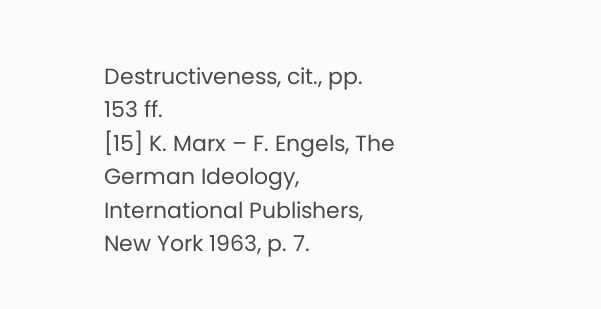Destructiveness, cit., pp. 153 ff.
[15] K. Marx – F. Engels, The German Ideology, International Publishers, New York 1963, p. 7.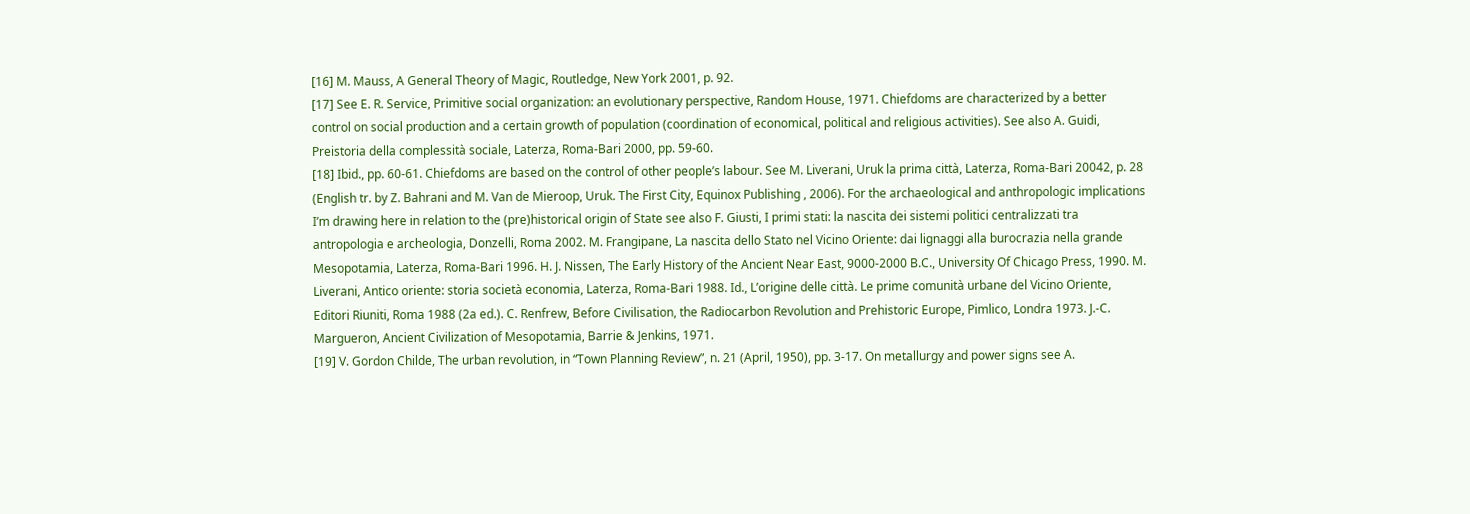[16] M. Mauss, A General Theory of Magic, Routledge, New York 2001, p. 92.
[17] See E. R. Service, Primitive social organization: an evolutionary perspective, Random House, 1971. Chiefdoms are characterized by a better control on social production and a certain growth of population (coordination of economical, political and religious activities). See also A. Guidi, Preistoria della complessità sociale, Laterza, Roma-Bari 2000, pp. 59-60.
[18] Ibid., pp. 60-61. Chiefdoms are based on the control of other people’s labour. See M. Liverani, Uruk la prima città, Laterza, Roma-Bari 20042, p. 28 (English tr. by Z. Bahrani and M. Van de Mieroop, Uruk. The First City, Equinox Publishing , 2006). For the archaeological and anthropologic implications I’m drawing here in relation to the (pre)historical origin of State see also F. Giusti, I primi stati: la nascita dei sistemi politici centralizzati tra antropologia e archeologia, Donzelli, Roma 2002. M. Frangipane, La nascita dello Stato nel Vicino Oriente: dai lignaggi alla burocrazia nella grande Mesopotamia, Laterza, Roma-Bari 1996. H. J. Nissen, The Early History of the Ancient Near East, 9000-2000 B.C., University Of Chicago Press, 1990. M. Liverani, Antico oriente: storia società economia, Laterza, Roma-Bari 1988. Id., L’origine delle città. Le prime comunità urbane del Vicino Oriente, Editori Riuniti, Roma 1988 (2a ed.). C. Renfrew, Before Civilisation, the Radiocarbon Revolution and Prehistoric Europe, Pimlico, Londra 1973. J.-C. Margueron, Ancient Civilization of Mesopotamia, Barrie & Jenkins, 1971.
[19] V. Gordon Childe, The urban revolution, in “Town Planning Review”, n. 21 (April, 1950), pp. 3-17. On metallurgy and power signs see A.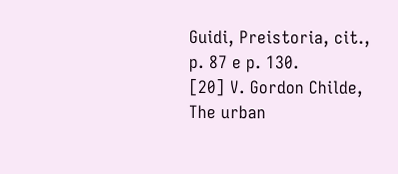Guidi, Preistoria, cit., p. 87 e p. 130.
[20] V. Gordon Childe, The urban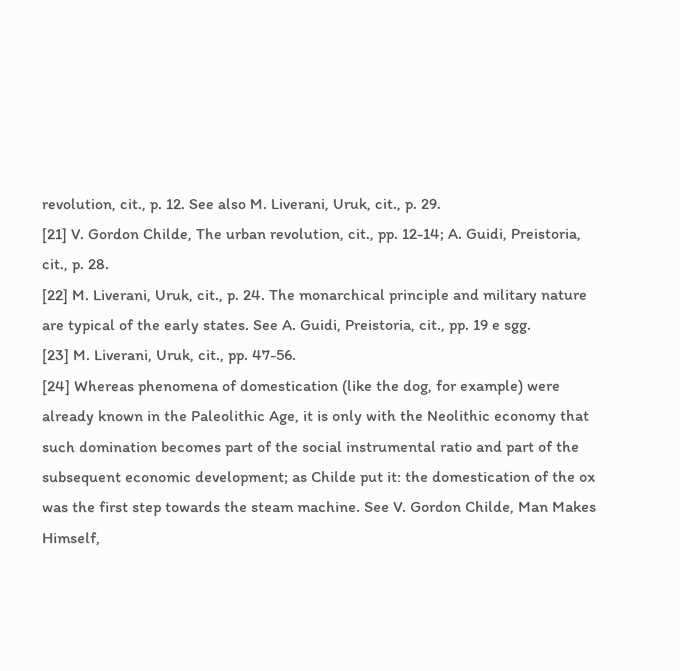revolution, cit., p. 12. See also M. Liverani, Uruk, cit., p. 29.
[21] V. Gordon Childe, The urban revolution, cit., pp. 12-14; A. Guidi, Preistoria, cit., p. 28.
[22] M. Liverani, Uruk, cit., p. 24. The monarchical principle and military nature are typical of the early states. See A. Guidi, Preistoria, cit., pp. 19 e sgg.
[23] M. Liverani, Uruk, cit., pp. 47-56.
[24] Whereas phenomena of domestication (like the dog, for example) were already known in the Paleolithic Age, it is only with the Neolithic economy that such domination becomes part of the social instrumental ratio and part of the subsequent economic development; as Childe put it: the domestication of the ox was the first step towards the steam machine. See V. Gordon Childe, Man Makes Himself,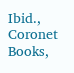Ibid., Coronet Books,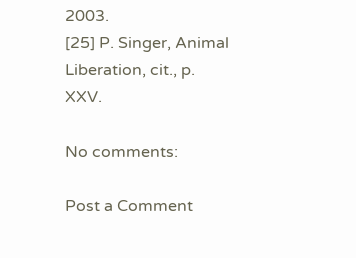2003.
[25] P. Singer, Animal Liberation, cit., p. XXV.

No comments:

Post a Comment